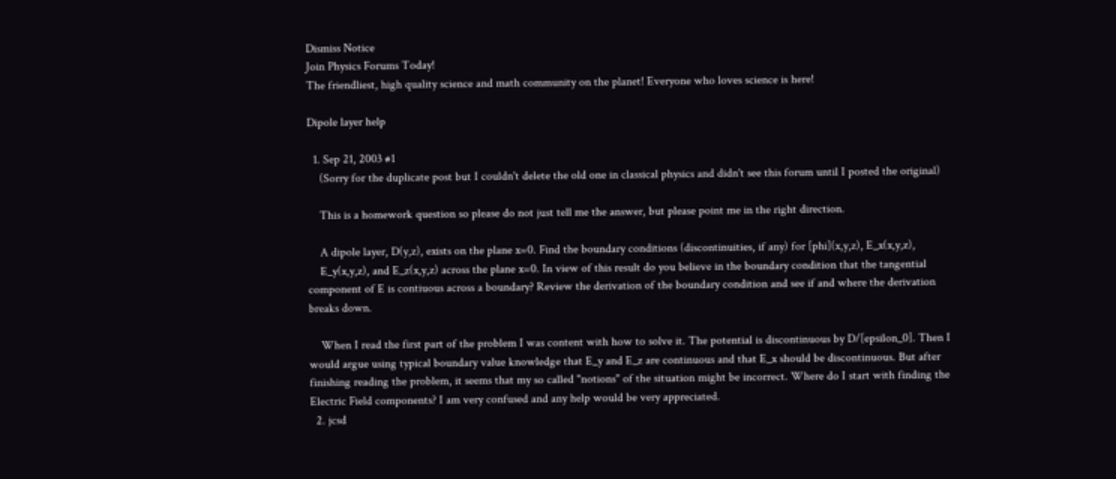Dismiss Notice
Join Physics Forums Today!
The friendliest, high quality science and math community on the planet! Everyone who loves science is here!

Dipole layer help

  1. Sep 21, 2003 #1
    (Sorry for the duplicate post but I couldn't delete the old one in classical physics and didn't see this forum until I posted the original)

    This is a homework question so please do not just tell me the answer, but please point me in the right direction.

    A dipole layer, D(y,z), exists on the plane x=0. Find the boundary conditions (discontinuities, if any) for [phi](x,y,z), E_x(x,y,z),
    E_y(x,y,z), and E_z(x,y,z) across the plane x=0. In view of this result do you believe in the boundary condition that the tangential component of E is contiuous across a boundary? Review the derivation of the boundary condition and see if and where the derivation breaks down.

    When I read the first part of the problem I was content with how to solve it. The potential is discontinuous by D/[epsilon_0]. Then I would argue using typical boundary value knowledge that E_y and E_z are continuous and that E_x should be discontinuous. But after finishing reading the problem, it seems that my so called "notions" of the situation might be incorrect. Where do I start with finding the Electric Field components? I am very confused and any help would be very appreciated.
  2. jcsd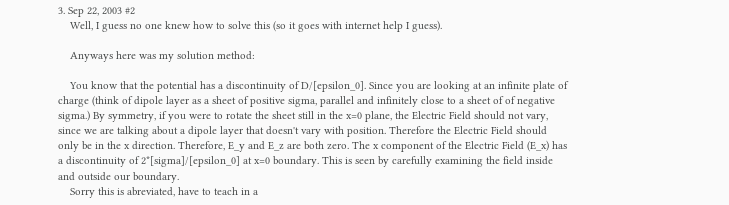3. Sep 22, 2003 #2
    Well, I guess no one knew how to solve this (so it goes with internet help I guess).

    Anyways here was my solution method:

    You know that the potential has a discontinuity of D/[epsilon_0]. Since you are looking at an infinite plate of charge (think of dipole layer as a sheet of positive sigma, parallel and infinitely close to a sheet of of negative sigma.) By symmetry, if you were to rotate the sheet still in the x=0 plane, the Electric Field should not vary, since we are talking about a dipole layer that doesn't vary with position. Therefore the Electric Field should only be in the x direction. Therefore, E_y and E_z are both zero. The x component of the Electric Field (E_x) has a discontinuity of 2*[sigma]/[epsilon_0] at x=0 boundary. This is seen by carefully examining the field inside and outside our boundary.
    Sorry this is abreviated, have to teach in a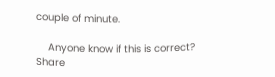couple of minute.

    Anyone know if this is correct?
Share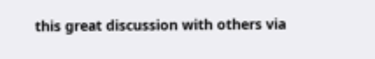this great discussion with others via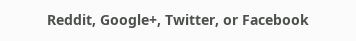Reddit, Google+, Twitter, or Facebook